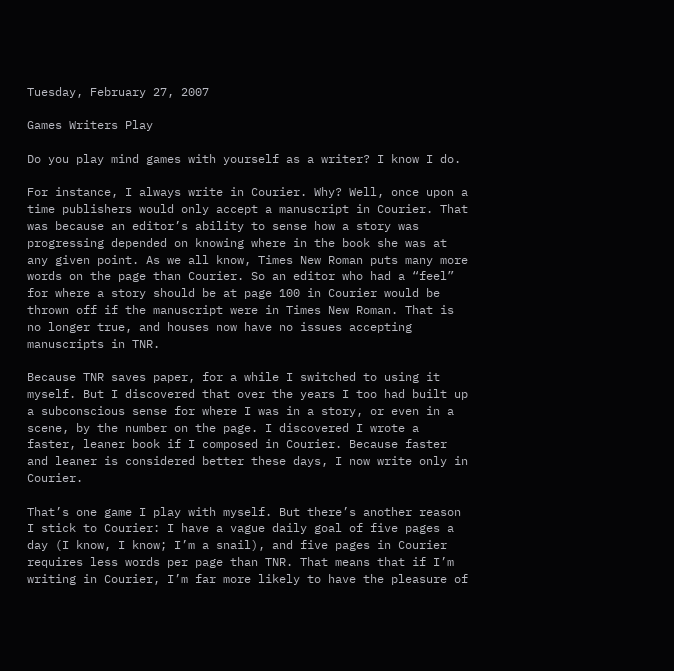Tuesday, February 27, 2007

Games Writers Play

Do you play mind games with yourself as a writer? I know I do.

For instance, I always write in Courier. Why? Well, once upon a time publishers would only accept a manuscript in Courier. That was because an editor’s ability to sense how a story was progressing depended on knowing where in the book she was at any given point. As we all know, Times New Roman puts many more words on the page than Courier. So an editor who had a “feel” for where a story should be at page 100 in Courier would be thrown off if the manuscript were in Times New Roman. That is no longer true, and houses now have no issues accepting manuscripts in TNR.

Because TNR saves paper, for a while I switched to using it myself. But I discovered that over the years I too had built up a subconscious sense for where I was in a story, or even in a scene, by the number on the page. I discovered I wrote a faster, leaner book if I composed in Courier. Because faster and leaner is considered better these days, I now write only in Courier.

That’s one game I play with myself. But there’s another reason I stick to Courier: I have a vague daily goal of five pages a day (I know, I know; I’m a snail), and five pages in Courier requires less words per page than TNR. That means that if I’m writing in Courier, I’m far more likely to have the pleasure of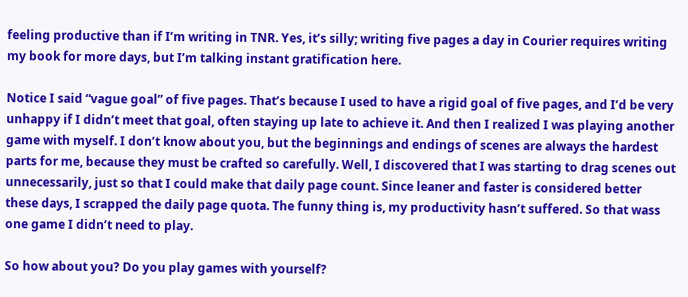feeling productive than if I’m writing in TNR. Yes, it’s silly; writing five pages a day in Courier requires writing my book for more days, but I’m talking instant gratification here.

Notice I said “vague goal” of five pages. That’s because I used to have a rigid goal of five pages, and I’d be very unhappy if I didn’t meet that goal, often staying up late to achieve it. And then I realized I was playing another game with myself. I don’t know about you, but the beginnings and endings of scenes are always the hardest parts for me, because they must be crafted so carefully. Well, I discovered that I was starting to drag scenes out unnecessarily, just so that I could make that daily page count. Since leaner and faster is considered better these days, I scrapped the daily page quota. The funny thing is, my productivity hasn’t suffered. So that wass one game I didn’t need to play.

So how about you? Do you play games with yourself?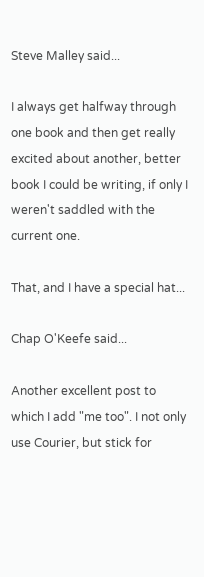Steve Malley said...

I always get halfway through one book and then get really excited about another, better book I could be writing, if only I weren't saddled with the current one.

That, and I have a special hat...

Chap O'Keefe said...

Another excellent post to which I add "me too". I not only use Courier, but stick for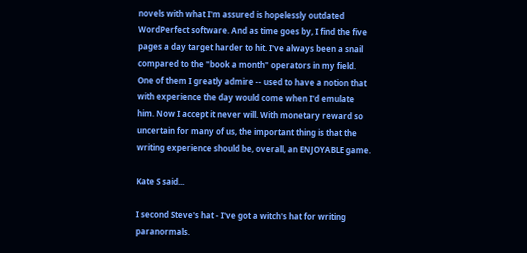novels with what I'm assured is hopelessly outdated WordPerfect software. And as time goes by, I find the five pages a day target harder to hit. I've always been a snail compared to the "book a month" operators in my field. One of them I greatly admire -- used to have a notion that with experience the day would come when I'd emulate him. Now I accept it never will. With monetary reward so uncertain for many of us, the important thing is that the writing experience should be, overall, an ENJOYABLE game.

Kate S said...

I second Steve's hat - I've got a witch's hat for writing paranormals.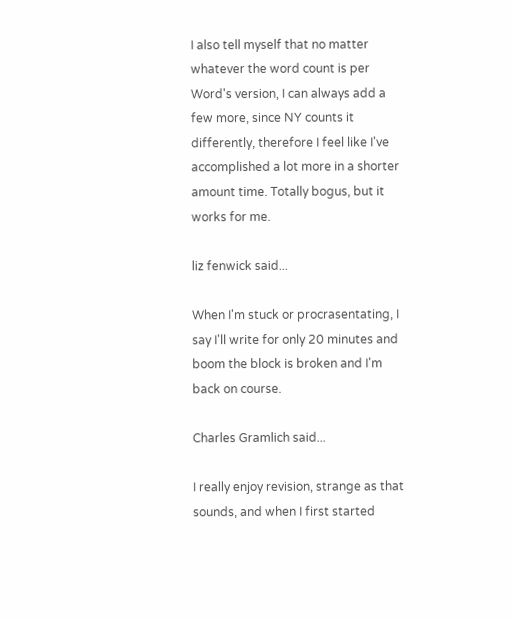I also tell myself that no matter whatever the word count is per Word's version, I can always add a few more, since NY counts it differently, therefore I feel like I've accomplished a lot more in a shorter amount time. Totally bogus, but it works for me.

liz fenwick said...

When I'm stuck or procrasentating, I say I'll write for only 20 minutes and boom the block is broken and I'm back on course.

Charles Gramlich said...

I really enjoy revision, strange as that sounds, and when I first started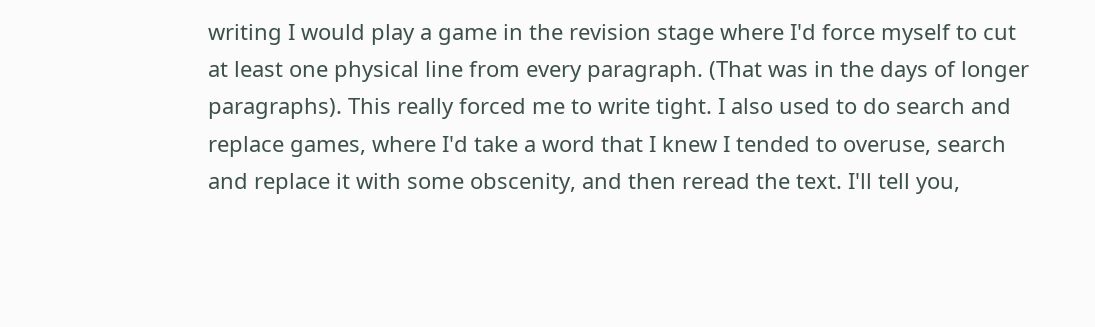writing I would play a game in the revision stage where I'd force myself to cut at least one physical line from every paragraph. (That was in the days of longer paragraphs). This really forced me to write tight. I also used to do search and replace games, where I'd take a word that I knew I tended to overuse, search and replace it with some obscenity, and then reread the text. I'll tell you,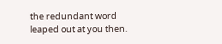the redundant word leaped out at you then.